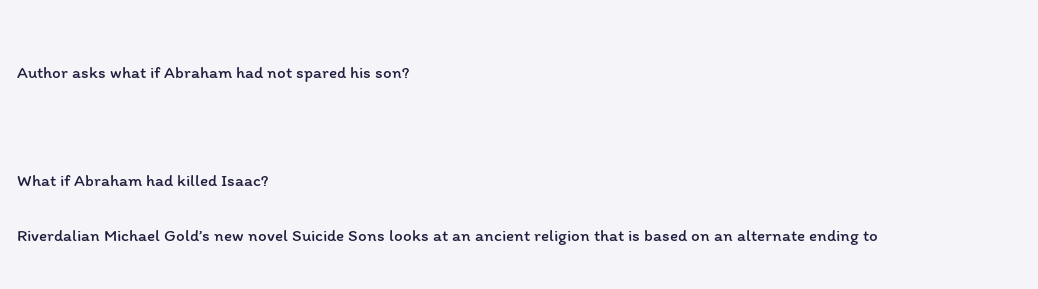Author asks what if Abraham had not spared his son?



What if Abraham had killed Isaac?

Riverdalian Michael Gold’s new novel Suicide Sons looks at an ancient religion that is based on an alternate ending to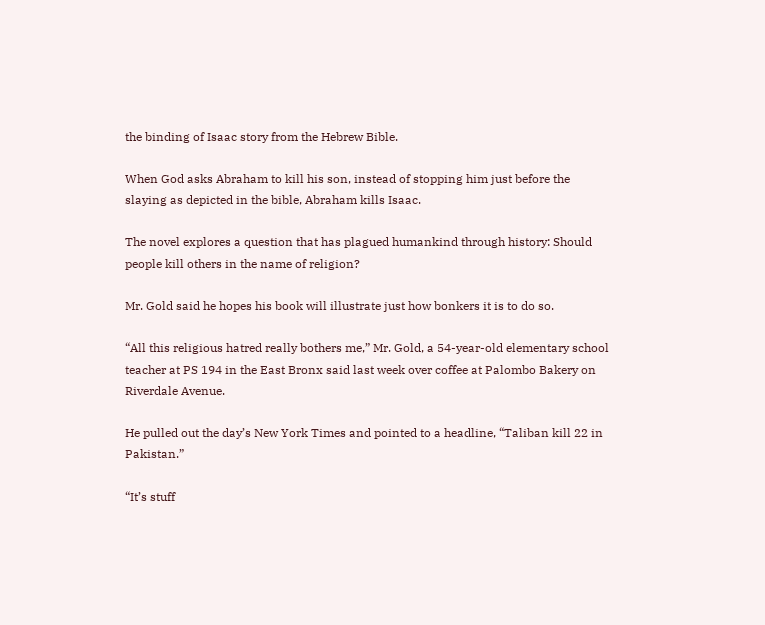the binding of Isaac story from the Hebrew Bible.

When God asks Abraham to kill his son, instead of stopping him just before the slaying as depicted in the bible, Abraham kills Isaac.

The novel explores a question that has plagued humankind through history: Should people kill others in the name of religion?

Mr. Gold said he hopes his book will illustrate just how bonkers it is to do so.

“All this religious hatred really bothers me,” Mr. Gold, a 54-year-old elementary school teacher at PS 194 in the East Bronx said last week over coffee at Palombo Bakery on Riverdale Avenue.

He pulled out the day’s New York Times and pointed to a headline, “Taliban kill 22 in Pakistan.”

“It’s stuff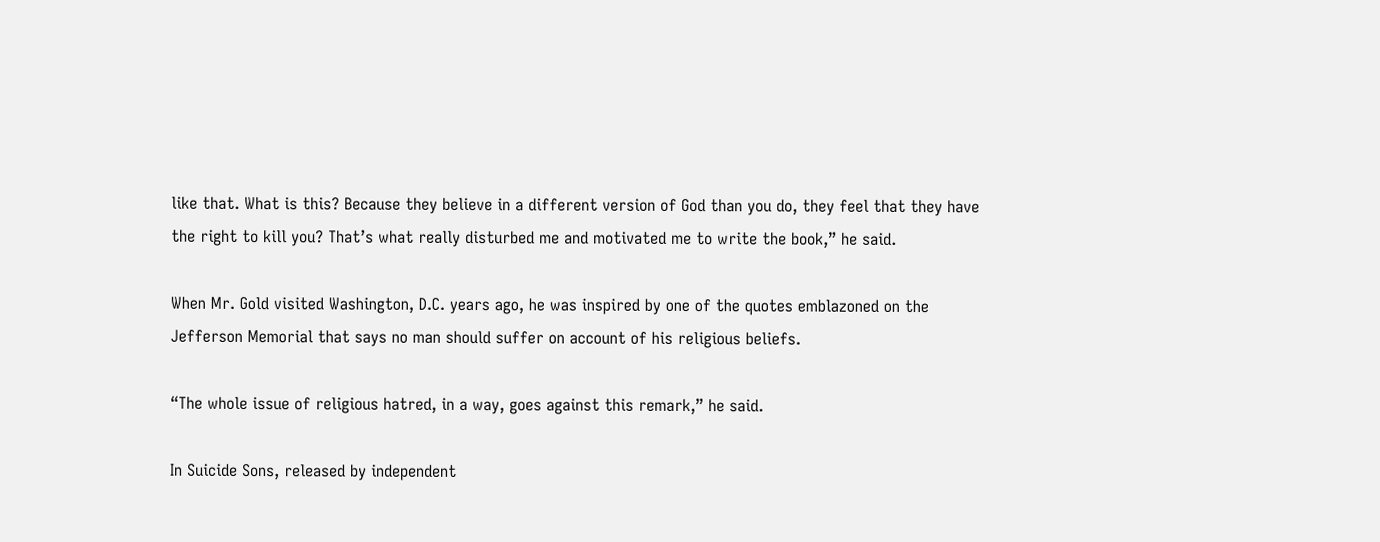like that. What is this? Because they believe in a different version of God than you do, they feel that they have the right to kill you? That’s what really disturbed me and motivated me to write the book,” he said.

When Mr. Gold visited Washington, D.C. years ago, he was inspired by one of the quotes emblazoned on the Jefferson Memorial that says no man should suffer on account of his religious beliefs.

“The whole issue of religious hatred, in a way, goes against this remark,” he said.

In Suicide Sons, released by independent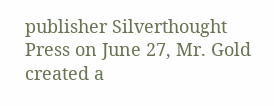publisher Silverthought Press on June 27, Mr. Gold created a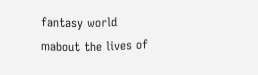fantasy world mabout the lives of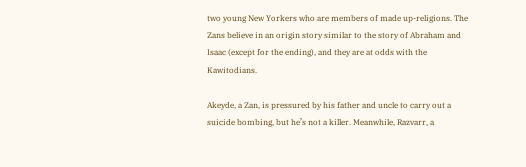two young New Yorkers who are members of made up-religions. The Zans believe in an origin story similar to the story of Abraham and Isaac (except for the ending), and they are at odds with the Kawitodians.

Akeyde, a Zan, is pressured by his father and uncle to carry out a suicide bombing, but he’s not a killer. Meanwhile, Razvarr, a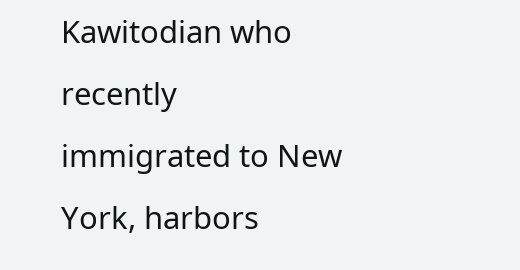Kawitodian who recently immigrated to New York, harbors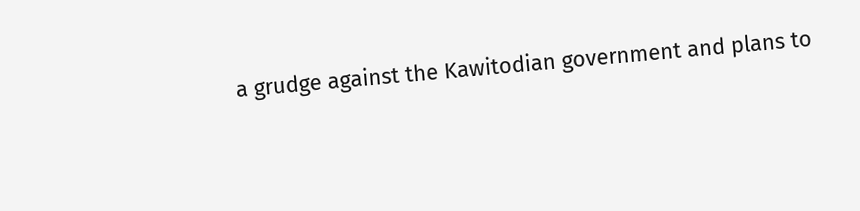a grudge against the Kawitodian government and plans to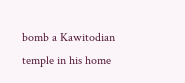bomb a Kawitodian temple in his home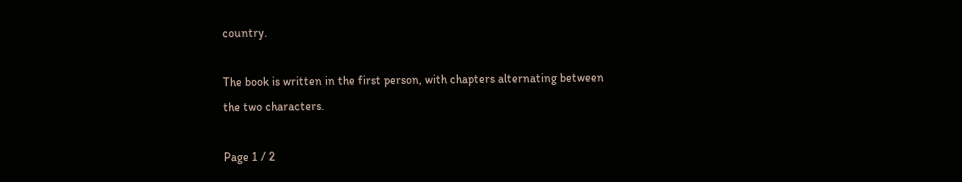country.

The book is written in the first person, with chapters alternating between the two characters.

Page 1 / 2